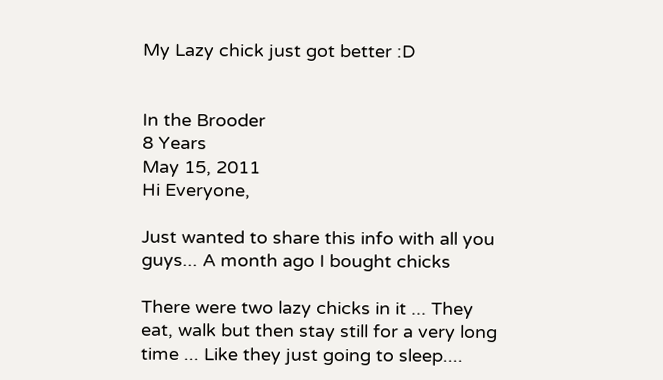My Lazy chick just got better :D


In the Brooder
8 Years
May 15, 2011
Hi Everyone,

Just wanted to share this info with all you guys... A month ago I bought chicks

There were two lazy chicks in it ... They eat, walk but then stay still for a very long time ... Like they just going to sleep....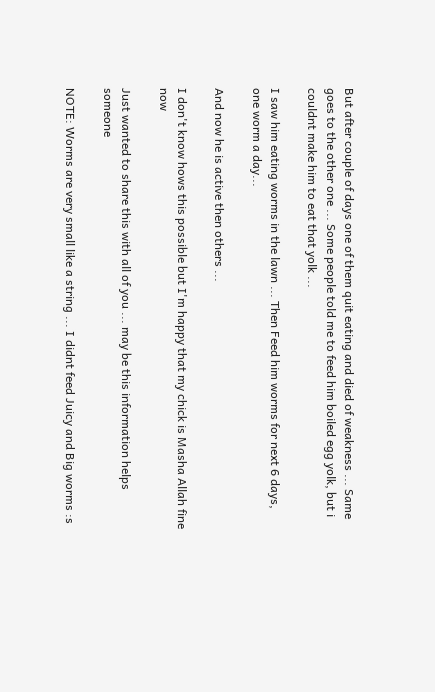But after couple of days one of them quit eating and died of weakness ... Same goes to the other one ... Some people told me to feed him boiled egg yolk, but i couldnt make him to eat that yolk ...

I saw him eating worms in the lawn ... Then Feed him worms for next 6 days, one worm a day...

And now he is active then others ...

I don't know hows this possible but I'm happy that my chick is Masha Allah fine now

Just wanted to share this with all of you ... may be this information helps someone

NOTE: Worms are very small like a string ... I didnt feed Juicy and Big worms :s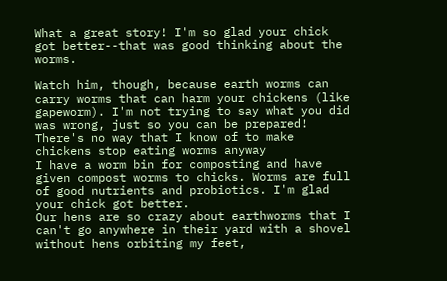What a great story! I'm so glad your chick got better--that was good thinking about the worms.

Watch him, though, because earth worms can carry worms that can harm your chickens (like gapeworm). I'm not trying to say what you did was wrong, just so you can be prepared! There's no way that I know of to make chickens stop eating worms anyway
I have a worm bin for composting and have given compost worms to chicks. Worms are full of good nutrients and probiotics. I'm glad your chick got better.
Our hens are so crazy about earthworms that I can't go anywhere in their yard with a shovel without hens orbiting my feet,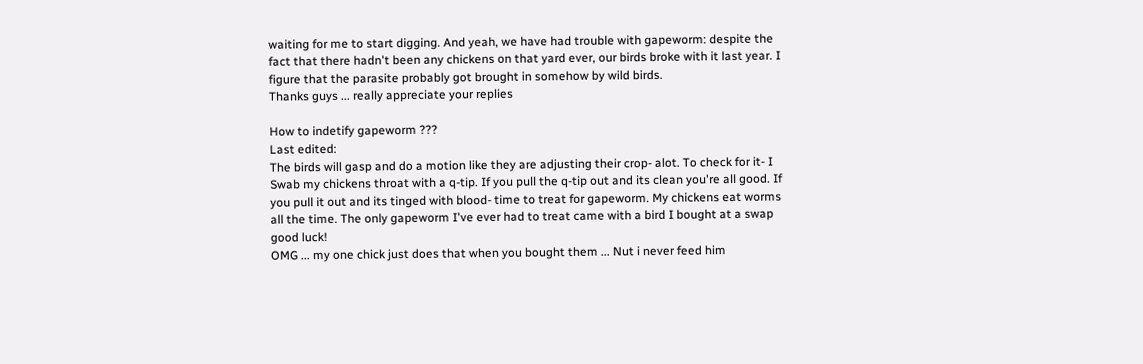waiting for me to start digging. And yeah, we have had trouble with gapeworm: despite the fact that there hadn't been any chickens on that yard ever, our birds broke with it last year. I figure that the parasite probably got brought in somehow by wild birds.
Thanks guys ... really appreciate your replies

How to indetify gapeworm ???
Last edited:
The birds will gasp and do a motion like they are adjusting their crop- alot. To check for it- I Swab my chickens throat with a q-tip. If you pull the q-tip out and its clean you're all good. If you pull it out and its tinged with blood- time to treat for gapeworm. My chickens eat worms all the time. The only gapeworm I've ever had to treat came with a bird I bought at a swap
good luck!
OMG ... my one chick just does that when you bought them ... Nut i never feed him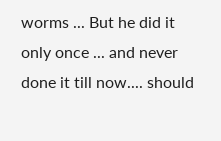worms ... But he did it only once ... and never done it till now.... should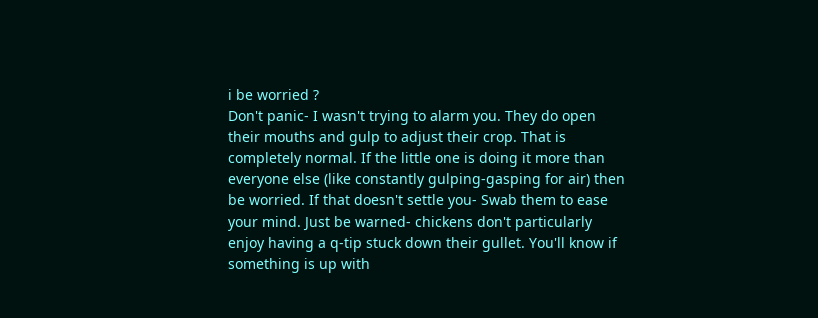i be worried ?
Don't panic- I wasn't trying to alarm you. They do open their mouths and gulp to adjust their crop. That is completely normal. If the little one is doing it more than everyone else (like constantly gulping-gasping for air) then be worried. If that doesn't settle you- Swab them to ease your mind. Just be warned- chickens don't particularly enjoy having a q-tip stuck down their gullet. You'll know if something is up with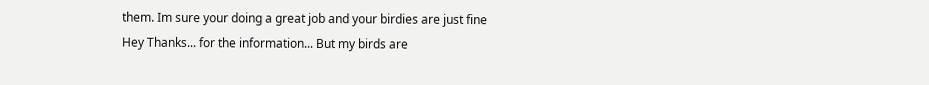them. Im sure your doing a great job and your birdies are just fine
Hey Thanks... for the information... But my birds are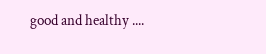good and healthy ....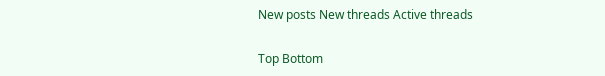New posts New threads Active threads

Top Bottom